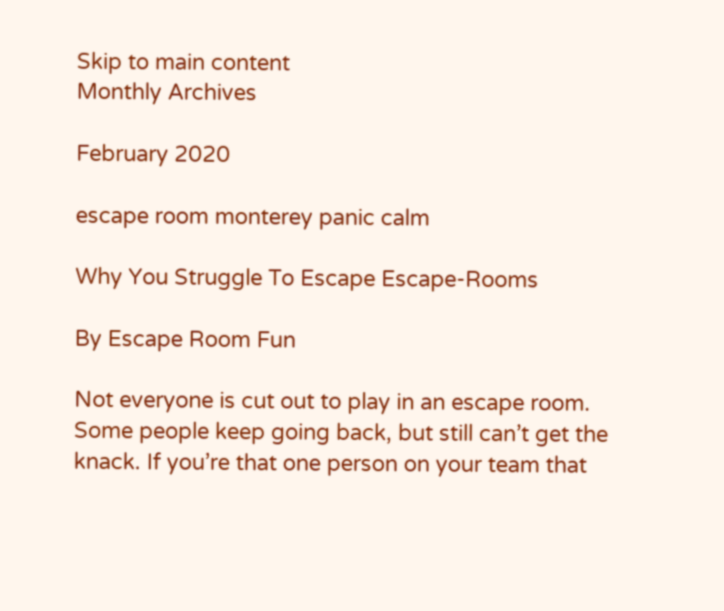Skip to main content
Monthly Archives

February 2020

escape room monterey panic calm

Why You Struggle To Escape Escape-Rooms

By Escape Room Fun

Not everyone is cut out to play in an escape room. Some people keep going back, but still can’t get the knack. If you’re that one person on your team that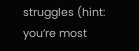struggles (hint: you’re most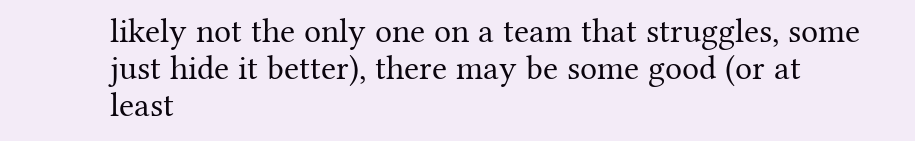likely not the only one on a team that struggles, some just hide it better), there may be some good (or at least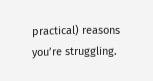practical) reasons you’re struggling.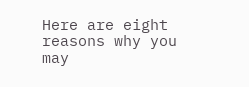Here are eight reasons why you may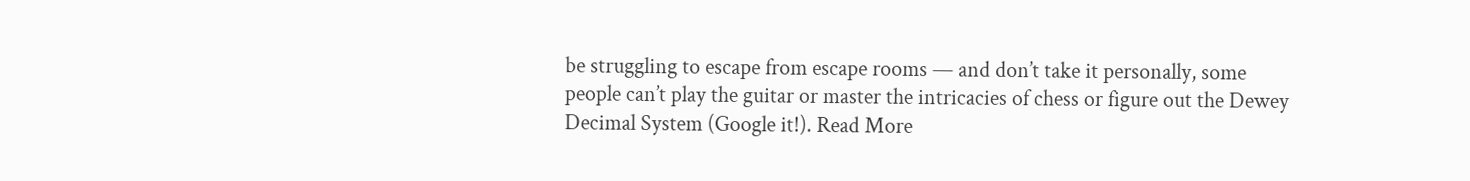be struggling to escape from escape rooms — and don’t take it personally, some people can’t play the guitar or master the intricacies of chess or figure out the Dewey Decimal System (Google it!). Read More